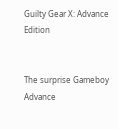Guilty Gear X: Advance Edition


The surprise Gameboy Advance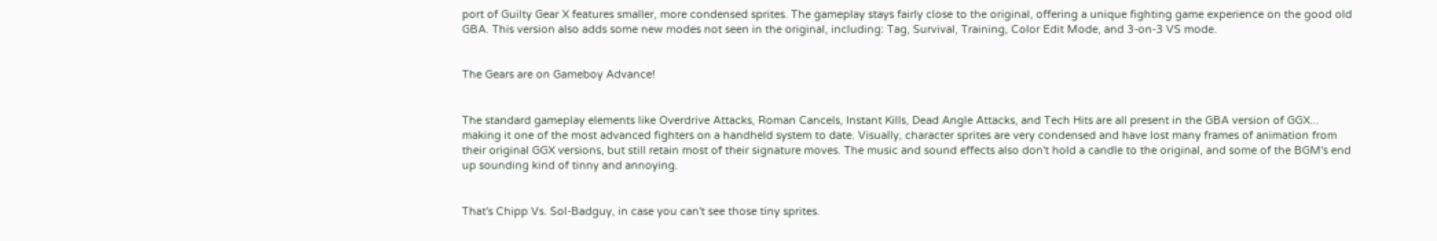port of Guilty Gear X features smaller, more condensed sprites. The gameplay stays fairly close to the original, offering a unique fighting game experience on the good old GBA. This version also adds some new modes not seen in the original, including: Tag, Survival, Training, Color Edit Mode, and 3-on-3 VS mode.


The Gears are on Gameboy Advance!


The standard gameplay elements like Overdrive Attacks, Roman Cancels, Instant Kills, Dead Angle Attacks, and Tech Hits are all present in the GBA version of GGX... making it one of the most advanced fighters on a handheld system to date. Visually, character sprites are very condensed and have lost many frames of animation from their original GGX versions, but still retain most of their signature moves. The music and sound effects also don't hold a candle to the original, and some of the BGM's end up sounding kind of tinny and annoying.


That's Chipp Vs. Sol-Badguy, in case you can't see those tiny sprites.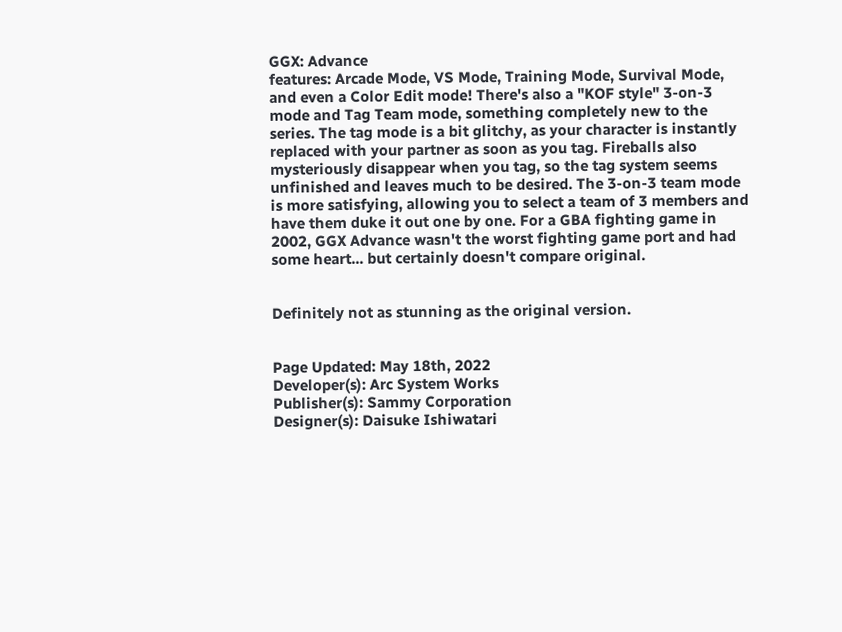GGX: Advance
features: Arcade Mode, VS Mode, Training Mode, Survival Mode, and even a Color Edit mode! There's also a "KOF style" 3-on-3 mode and Tag Team mode, something completely new to the series. The tag mode is a bit glitchy, as your character is instantly replaced with your partner as soon as you tag. Fireballs also mysteriously disappear when you tag, so the tag system seems unfinished and leaves much to be desired. The 3-on-3 team mode is more satisfying, allowing you to select a team of 3 members and have them duke it out one by one. For a GBA fighting game in 2002, GGX Advance wasn't the worst fighting game port and had some heart... but certainly doesn't compare original.


Definitely not as stunning as the original version.


Page Updated: May 18th, 2022
Developer(s): Arc System Works
Publisher(s): Sammy Corporation
Designer(s): Daisuke Ishiwatari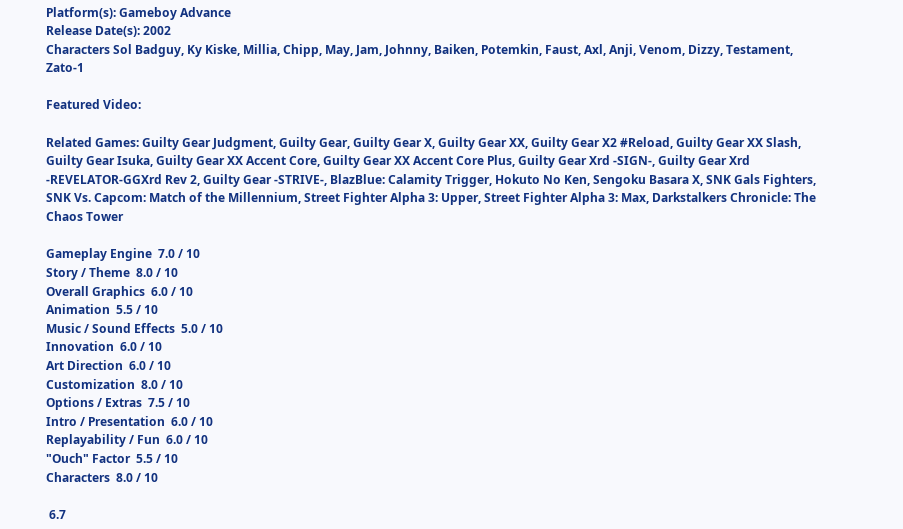Platform(s): Gameboy Advance
Release Date(s): 2002
Characters Sol Badguy, Ky Kiske, Millia, Chipp, May, Jam, Johnny, Baiken, Potemkin, Faust, Axl, Anji, Venom, Dizzy, Testament, Zato-1

Featured Video:

Related Games: Guilty Gear Judgment, Guilty Gear, Guilty Gear X, Guilty Gear XX, Guilty Gear X2 #Reload, Guilty Gear XX Slash, Guilty Gear Isuka, Guilty Gear XX Accent Core, Guilty Gear XX Accent Core Plus, Guilty Gear Xrd -SIGN-, Guilty Gear Xrd -REVELATOR-GGXrd Rev 2, Guilty Gear -STRIVE-, BlazBlue: Calamity Trigger, Hokuto No Ken, Sengoku Basara X, SNK Gals Fighters, SNK Vs. Capcom: Match of the Millennium, Street Fighter Alpha 3: Upper, Street Fighter Alpha 3: Max, Darkstalkers Chronicle: The Chaos Tower

Gameplay Engine  7.0 / 10
Story / Theme  8.0 / 10
Overall Graphics  6.0 / 10
Animation  5.5 / 10
Music / Sound Effects  5.0 / 10
Innovation  6.0 / 10
Art Direction  6.0 / 10
Customization  8.0 / 10
Options / Extras  7.5 / 10
Intro / Presentation  6.0 / 10
Replayability / Fun  6.0 / 10
"Ouch" Factor  5.5 / 10
Characters  8.0 / 10

 6.7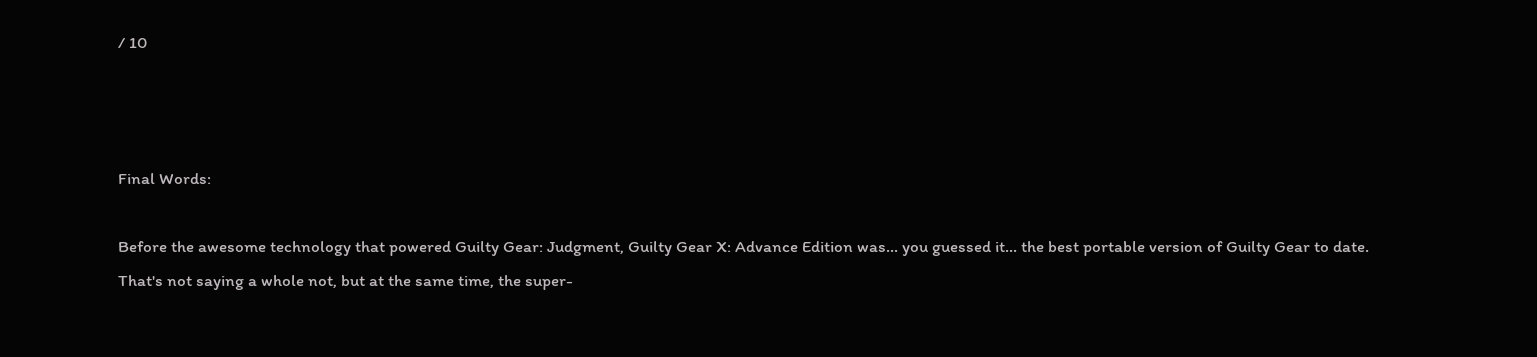/ 10



Final Words:

Before the awesome technology that powered Guilty Gear: Judgment, Guilty Gear X: Advance Edition was... you guessed it... the best portable version of Guilty Gear to date. That's not saying a whole not, but at the same time, the super-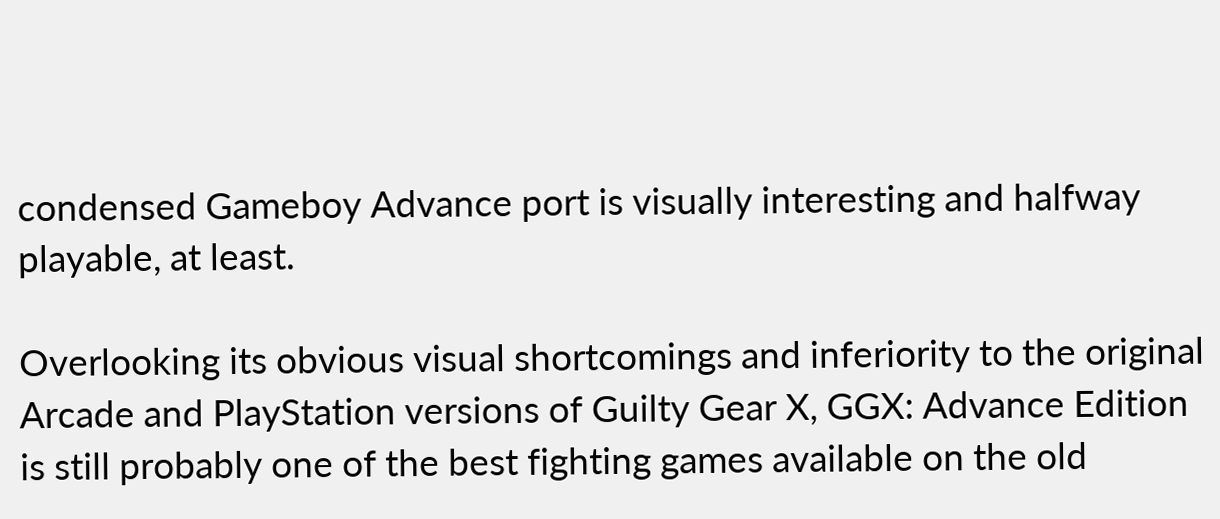condensed Gameboy Advance port is visually interesting and halfway playable, at least.

Overlooking its obvious visual shortcomings and inferiority to the original Arcade and PlayStation versions of Guilty Gear X, GGX: Advance Edition is still probably one of the best fighting games available on the old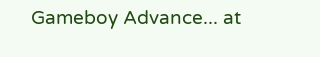Gameboy Advance... at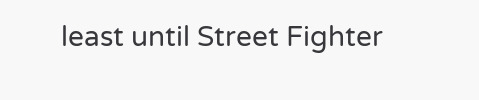least until Street Fighter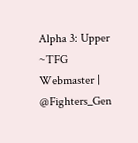Alpha 3: Upper
~TFG Webmaster | @Fighters_Gen